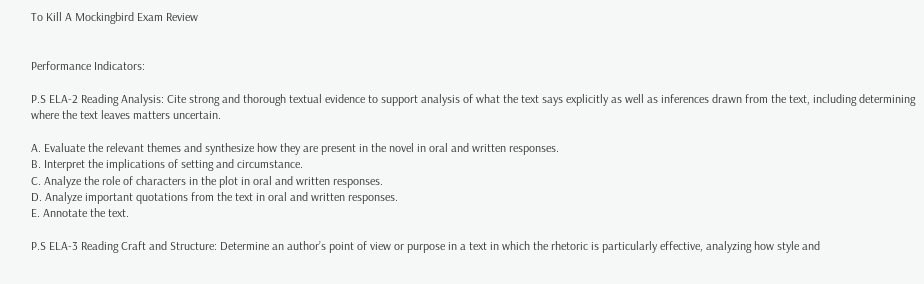To Kill A Mockingbird Exam Review


Performance Indicators:

P.S ELA-2 Reading Analysis: Cite strong and thorough textual evidence to support analysis of what the text says explicitly as well as inferences drawn from the text, including determining where the text leaves matters uncertain.

A. Evaluate the relevant themes and synthesize how they are present in the novel in oral and written responses.
B. Interpret the implications of setting and circumstance.
C. Analyze the role of characters in the plot in oral and written responses.
D. Analyze important quotations from the text in oral and written responses.
E. Annotate the text.

P.S ELA-3 Reading Craft and Structure: Determine an author’s point of view or purpose in a text in which the rhetoric is particularly effective, analyzing how style and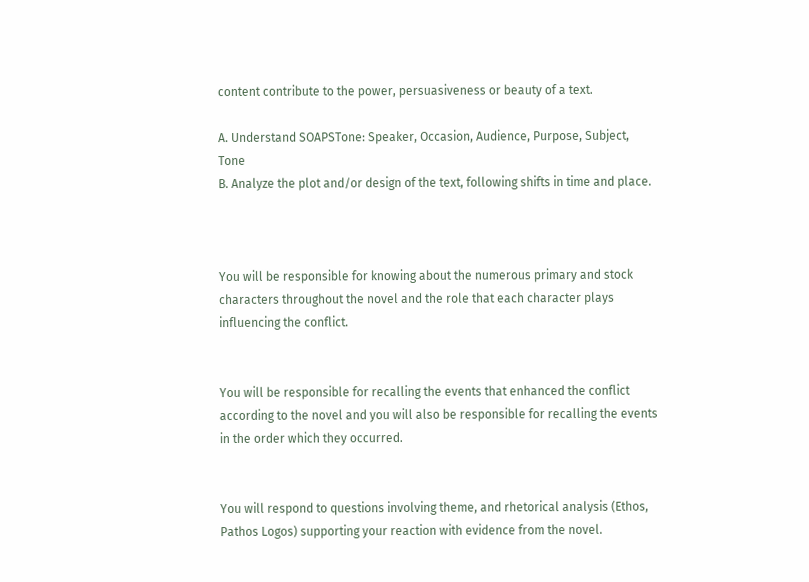content contribute to the power, persuasiveness or beauty of a text.

A. Understand SOAPSTone: Speaker, Occasion, Audience, Purpose, Subject, Tone
B. Analyze the plot and/or design of the text, following shifts in time and place.



You will be responsible for knowing about the numerous primary and stock characters throughout the novel and the role that each character plays influencing the conflict.


You will be responsible for recalling the events that enhanced the conflict according to the novel and you will also be responsible for recalling the events in the order which they occurred.


You will respond to questions involving theme, and rhetorical analysis (Ethos, Pathos Logos) supporting your reaction with evidence from the novel.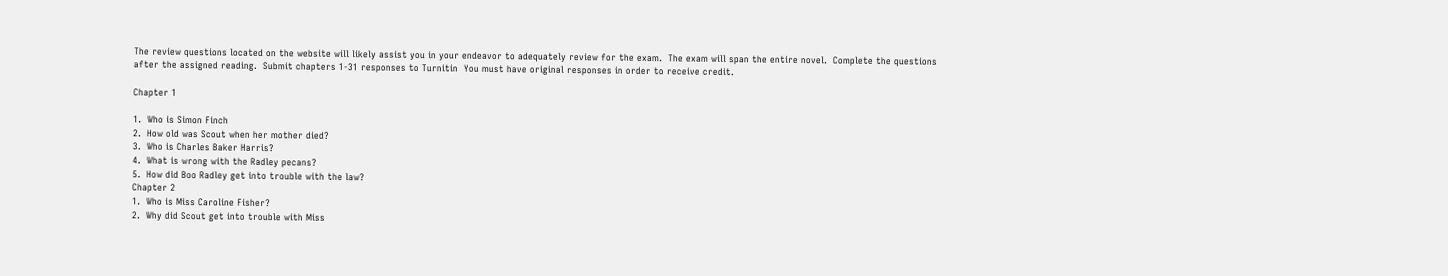The review questions located on the website will likely assist you in your endeavor to adequately review for the exam.  The exam will span the entire novel.  Complete the questions after the assigned reading.  Submit chapters 1-31 responses to Turnitin  You must have original responses in order to receive credit.

Chapter 1

1.  Who is Simon Finch
2.  How old was Scout when her mother died?
3.  Who is Charles Baker Harris?
4.  What is wrong with the Radley pecans?
5.  How did Boo Radley get into trouble with the law?
Chapter 2
1.  Who is Miss Caroline Fisher?
2.  Why did Scout get into trouble with Miss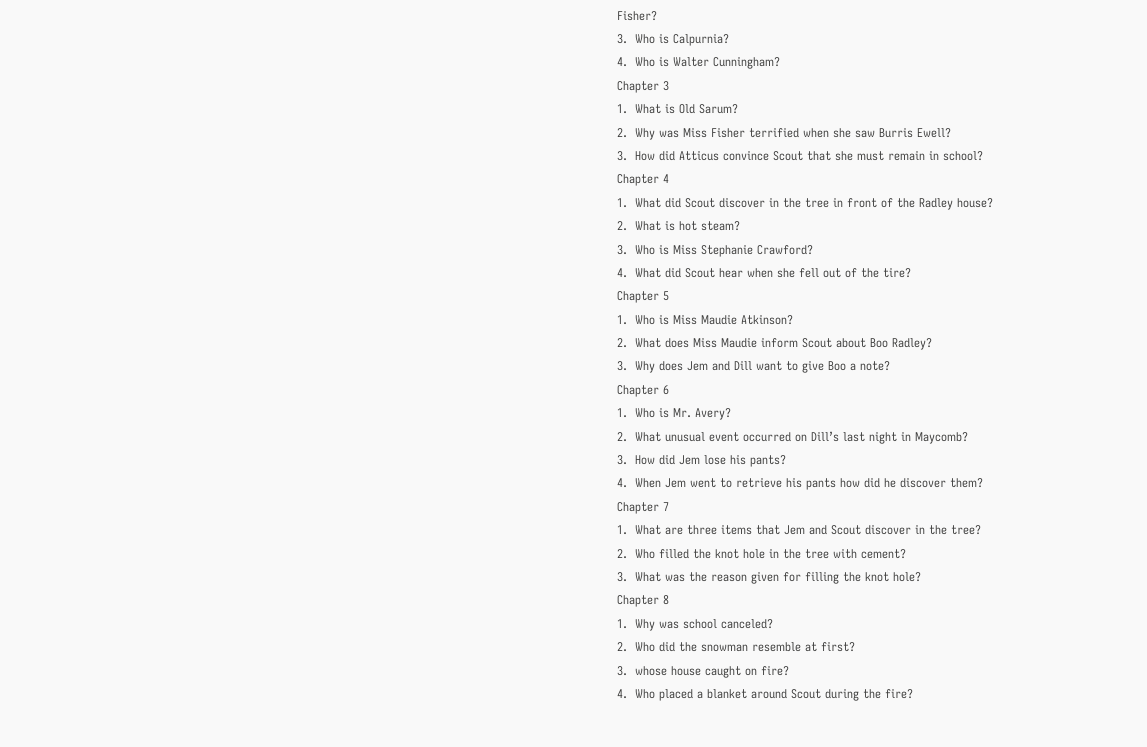Fisher?
3.  Who is Calpurnia?
4.  Who is Walter Cunningham?
Chapter 3
1.  What is Old Sarum?
2.  Why was Miss Fisher terrified when she saw Burris Ewell?
3.  How did Atticus convince Scout that she must remain in school?
Chapter 4
1.  What did Scout discover in the tree in front of the Radley house?
2.  What is hot steam?
3.  Who is Miss Stephanie Crawford?
4.  What did Scout hear when she fell out of the tire?
Chapter 5
1.  Who is Miss Maudie Atkinson?
2.  What does Miss Maudie inform Scout about Boo Radley?
3.  Why does Jem and Dill want to give Boo a note?
Chapter 6
1.  Who is Mr. Avery?
2.  What unusual event occurred on Dill’s last night in Maycomb?
3.  How did Jem lose his pants?
4.  When Jem went to retrieve his pants how did he discover them?
Chapter 7
1.  What are three items that Jem and Scout discover in the tree?
2.  Who filled the knot hole in the tree with cement?
3.  What was the reason given for filling the knot hole?
Chapter 8
1.  Why was school canceled?
2.  Who did the snowman resemble at first?
3.  whose house caught on fire?
4.  Who placed a blanket around Scout during the fire?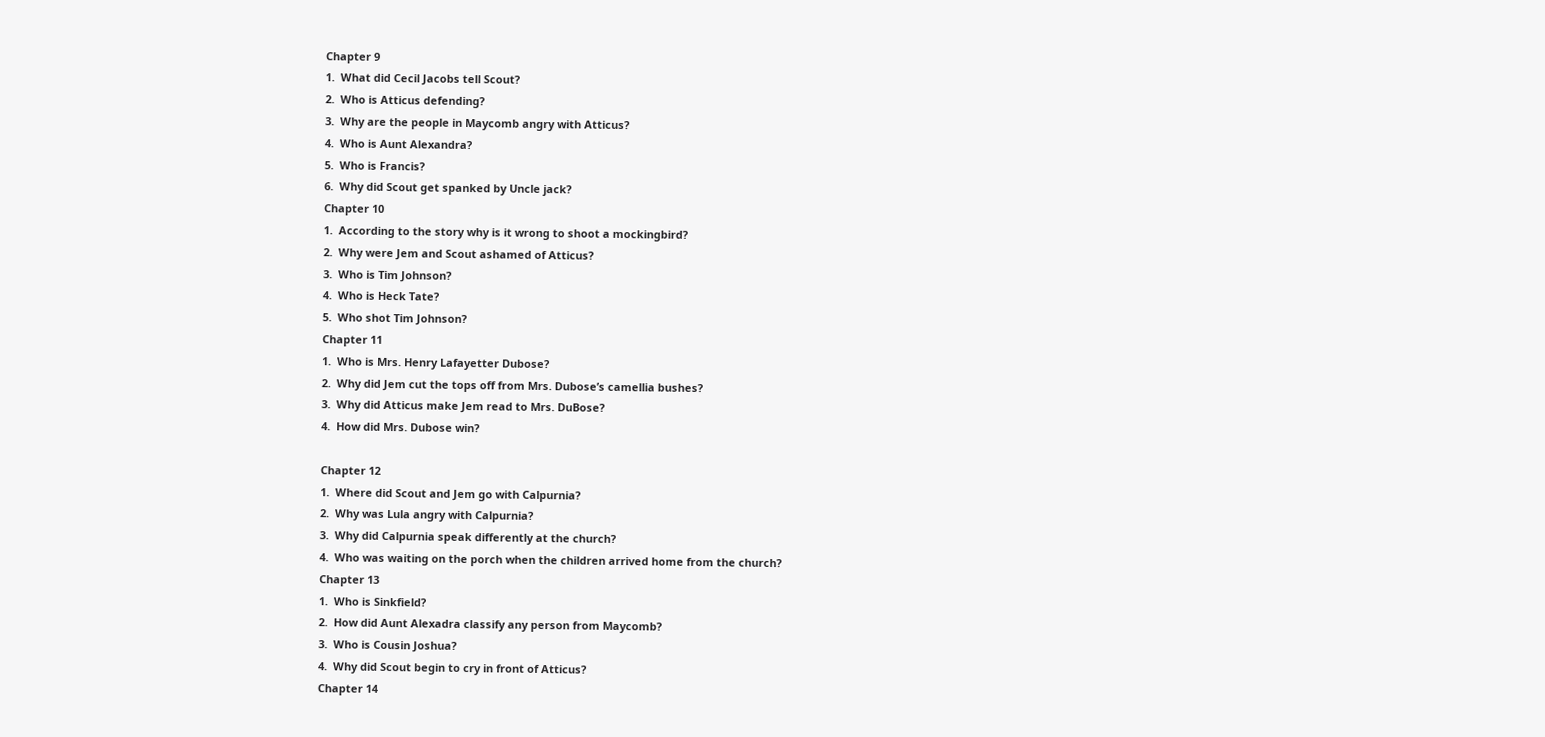Chapter 9
1.  What did Cecil Jacobs tell Scout?
2.  Who is Atticus defending?
3.  Why are the people in Maycomb angry with Atticus?
4.  Who is Aunt Alexandra?
5.  Who is Francis?
6.  Why did Scout get spanked by Uncle jack?
Chapter 10
1.  According to the story why is it wrong to shoot a mockingbird?
2.  Why were Jem and Scout ashamed of Atticus?
3.  Who is Tim Johnson?
4.  Who is Heck Tate?
5.  Who shot Tim Johnson?
Chapter 11
1.  Who is Mrs. Henry Lafayetter Dubose?
2.  Why did Jem cut the tops off from Mrs. Dubose’s camellia bushes?
3.  Why did Atticus make Jem read to Mrs. DuBose?
4.  How did Mrs. Dubose win?

Chapter 12
1.  Where did Scout and Jem go with Calpurnia?
2.  Why was Lula angry with Calpurnia?
3.  Why did Calpurnia speak differently at the church?
4.  Who was waiting on the porch when the children arrived home from the church?
Chapter 13
1.  Who is Sinkfield?
2.  How did Aunt Alexadra classify any person from Maycomb?
3.  Who is Cousin Joshua?
4.  Why did Scout begin to cry in front of Atticus?
Chapter 14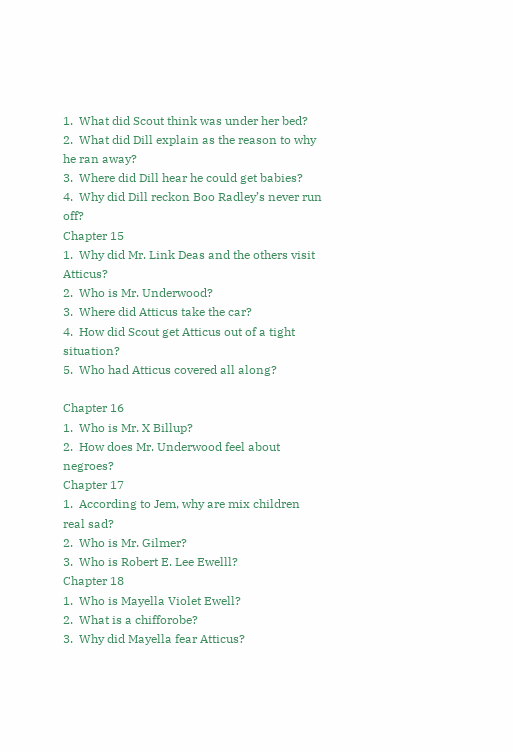1.  What did Scout think was under her bed?
2.  What did Dill explain as the reason to why he ran away?
3.  Where did Dill hear he could get babies?
4.  Why did Dill reckon Boo Radley’s never run off?
Chapter 15
1.  Why did Mr. Link Deas and the others visit Atticus?
2.  Who is Mr. Underwood?
3.  Where did Atticus take the car?
4.  How did Scout get Atticus out of a tight situation?
5.  Who had Atticus covered all along?

Chapter 16
1.  Who is Mr. X Billup?
2.  How does Mr. Underwood feel about negroes?
Chapter 17
1.  According to Jem, why are mix children real sad?
2.  Who is Mr. Gilmer?
3.  Who is Robert E. Lee Ewelll?
Chapter 18
1.  Who is Mayella Violet Ewell?
2.  What is a chifforobe?
3.  Why did Mayella fear Atticus?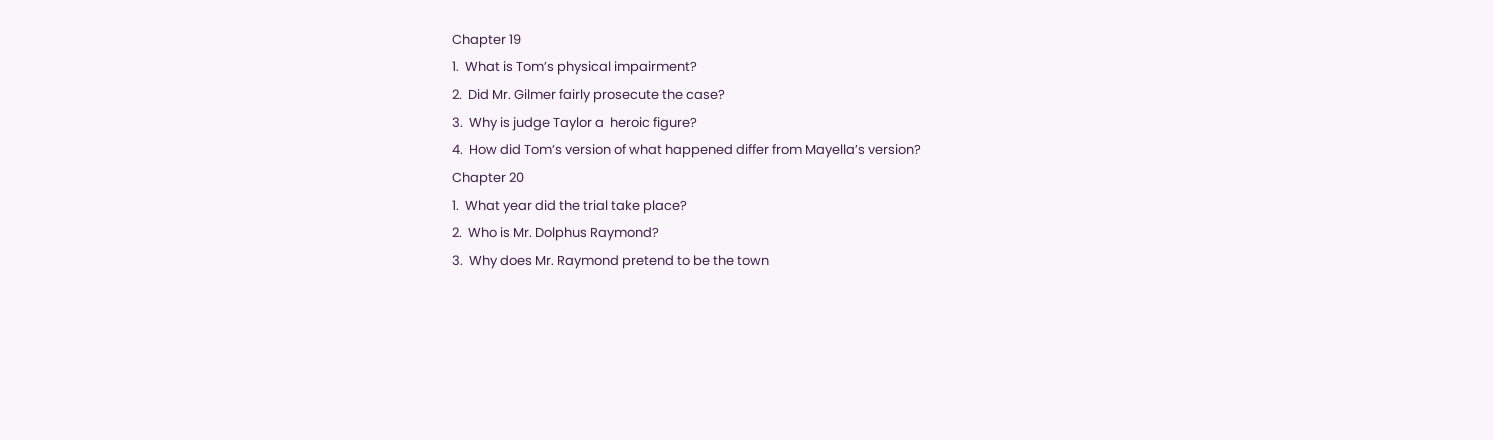Chapter 19
1.  What is Tom’s physical impairment?
2.  Did Mr. Gilmer fairly prosecute the case?
3.  Why is judge Taylor a  heroic figure?
4.  How did Tom’s version of what happened differ from Mayella’s version?
Chapter 20
1.  What year did the trial take place?
2.  Who is Mr. Dolphus Raymond?
3.  Why does Mr. Raymond pretend to be the town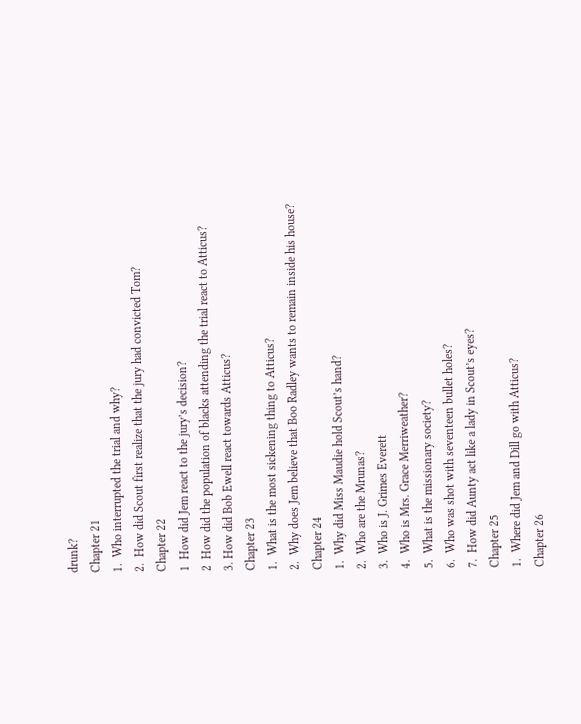drunk?
Chapter 21
1.  Who interrupted the trial and why?
2.  How did Scout first realize that the jury had convicted Tom?
Chapter 22
1  How did Jem react to the jury’s decision?
2  How did the population of blacks attending the trial react to Atticus?
3. How did Bob Ewell react towards Atticus?
Chapter 23
1.  What is the most sickening thing to Atticus?
2.  Why does Jem believe that Boo Radley wants to remain inside his house?
Chapter 24
1.  Why did Miss Maudie hold Scout’s hand?
2.  Who are the Mrunas?
3.  Who is J. Grimes Everett
4.  Who is Mrs. Grace Merriweather?
5.  What is the missionary society?
6.  Who was shot with seventeen bullet holes?
7.  How did Aunty act like a lady in Scout’s eyes?
Chapter 25
1.  Where did Jem and Dill go with Atticus?
Chapter 26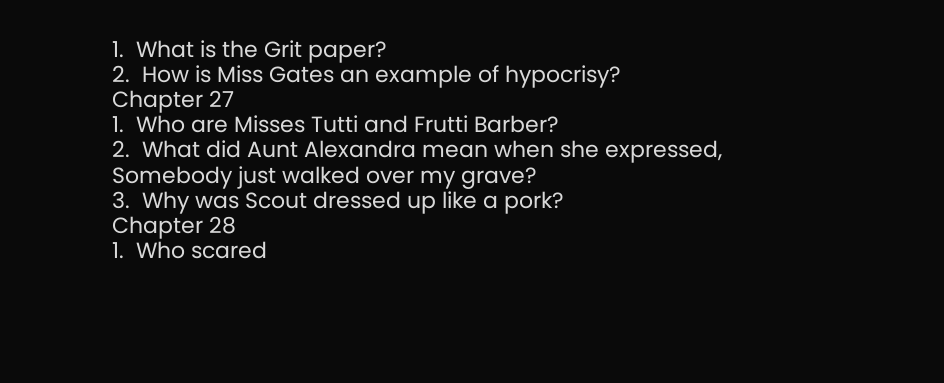1.  What is the Grit paper?
2.  How is Miss Gates an example of hypocrisy?
Chapter 27
1.  Who are Misses Tutti and Frutti Barber?
2.  What did Aunt Alexandra mean when she expressed, Somebody just walked over my grave?
3.  Why was Scout dressed up like a pork?
Chapter 28
1.  Who scared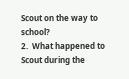Scout on the way to school?
2.  What happened to Scout during the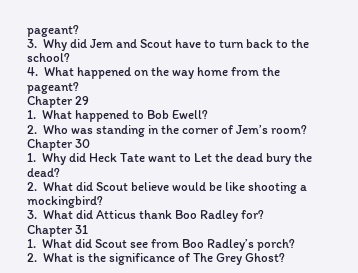pageant?
3.  Why did Jem and Scout have to turn back to the school?
4.  What happened on the way home from the pageant?
Chapter 29
1.  What happened to Bob Ewell?
2.  Who was standing in the corner of Jem’s room?
Chapter 30
1.  Why did Heck Tate want to Let the dead bury the dead?
2.  What did Scout believe would be like shooting a mockingbird?
3.  What did Atticus thank Boo Radley for?
Chapter 31
1.  What did Scout see from Boo Radley’s porch?
2.  What is the significance of The Grey Ghost?